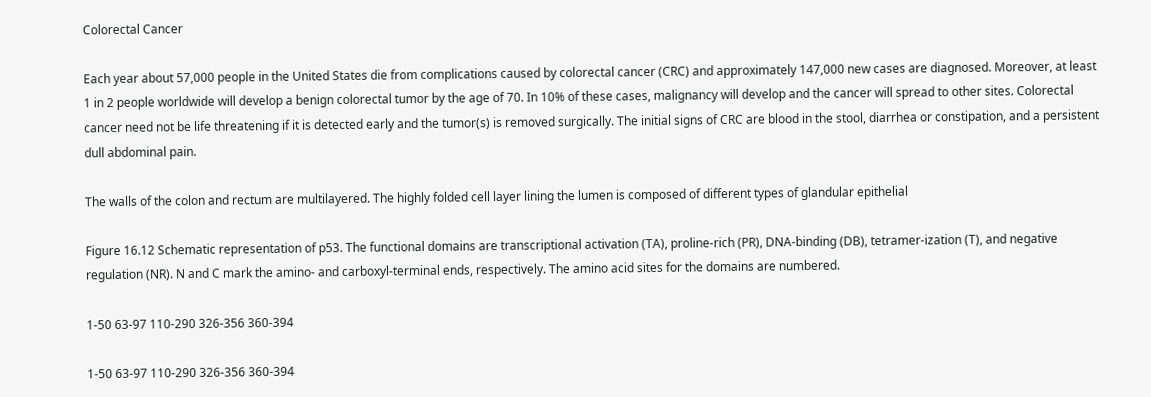Colorectal Cancer

Each year about 57,000 people in the United States die from complications caused by colorectal cancer (CRC) and approximately 147,000 new cases are diagnosed. Moreover, at least 1 in 2 people worldwide will develop a benign colorectal tumor by the age of 70. In 10% of these cases, malignancy will develop and the cancer will spread to other sites. Colorectal cancer need not be life threatening if it is detected early and the tumor(s) is removed surgically. The initial signs of CRC are blood in the stool, diarrhea or constipation, and a persistent dull abdominal pain.

The walls of the colon and rectum are multilayered. The highly folded cell layer lining the lumen is composed of different types of glandular epithelial

Figure 16.12 Schematic representation of p53. The functional domains are transcriptional activation (TA), proline-rich (PR), DNA-binding (DB), tetramer-ization (T), and negative regulation (NR). N and C mark the amino- and carboxyl-terminal ends, respectively. The amino acid sites for the domains are numbered.

1-50 63-97 110-290 326-356 360-394

1-50 63-97 110-290 326-356 360-394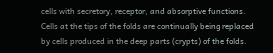cells with secretory, receptor, and absorptive functions. Cells at the tips of the folds are continually being replaced by cells produced in the deep parts (crypts) of the folds.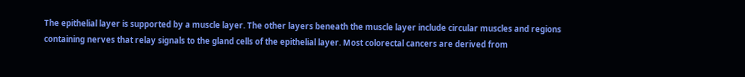The epithelial layer is supported by a muscle layer. The other layers beneath the muscle layer include circular muscles and regions containing nerves that relay signals to the gland cells of the epithelial layer. Most colorectal cancers are derived from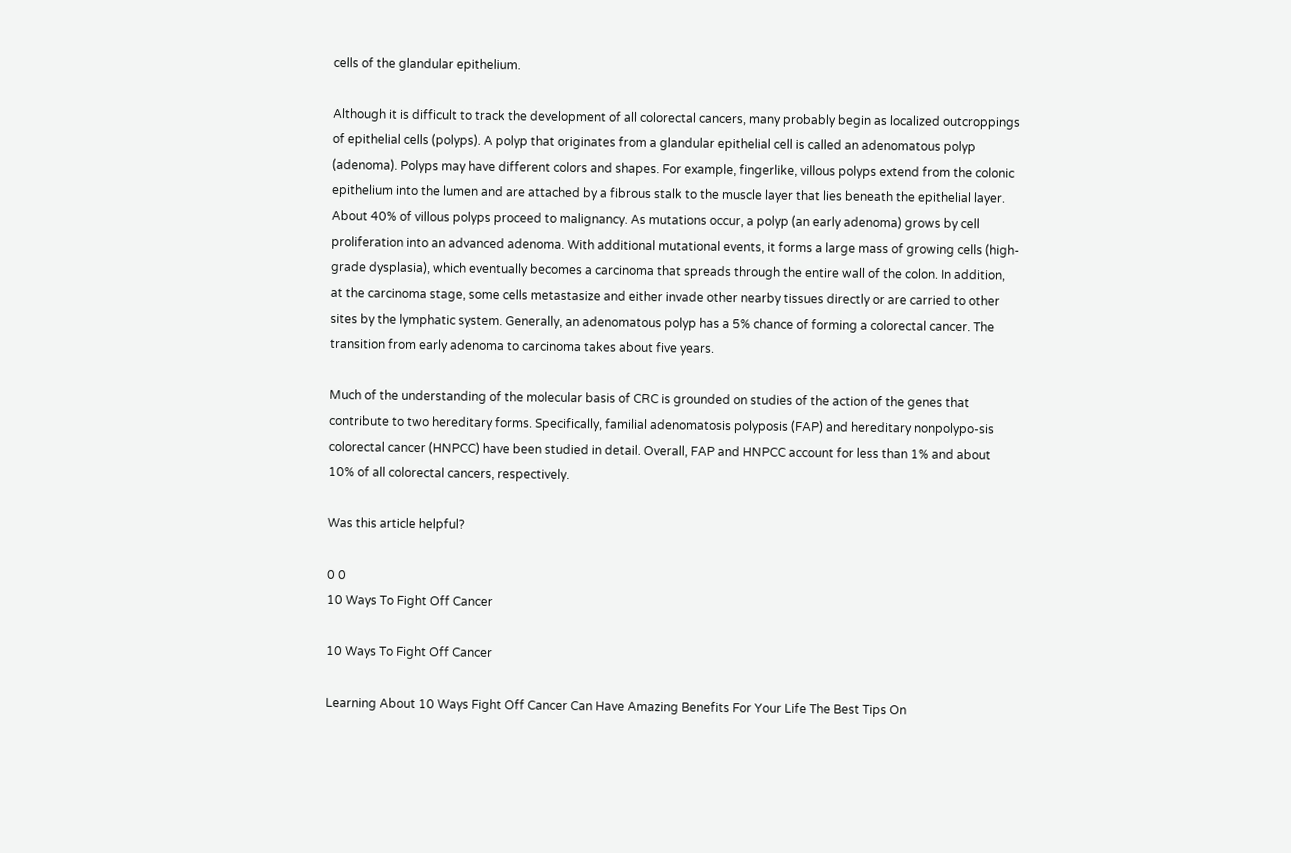cells of the glandular epithelium.

Although it is difficult to track the development of all colorectal cancers, many probably begin as localized outcroppings of epithelial cells (polyps). A polyp that originates from a glandular epithelial cell is called an adenomatous polyp (adenoma). Polyps may have different colors and shapes. For example, fingerlike, villous polyps extend from the colonic epithelium into the lumen and are attached by a fibrous stalk to the muscle layer that lies beneath the epithelial layer. About 40% of villous polyps proceed to malignancy. As mutations occur, a polyp (an early adenoma) grows by cell proliferation into an advanced adenoma. With additional mutational events, it forms a large mass of growing cells (high-grade dysplasia), which eventually becomes a carcinoma that spreads through the entire wall of the colon. In addition, at the carcinoma stage, some cells metastasize and either invade other nearby tissues directly or are carried to other sites by the lymphatic system. Generally, an adenomatous polyp has a 5% chance of forming a colorectal cancer. The transition from early adenoma to carcinoma takes about five years.

Much of the understanding of the molecular basis of CRC is grounded on studies of the action of the genes that contribute to two hereditary forms. Specifically, familial adenomatosis polyposis (FAP) and hereditary nonpolypo-sis colorectal cancer (HNPCC) have been studied in detail. Overall, FAP and HNPCC account for less than 1% and about 10% of all colorectal cancers, respectively.

Was this article helpful?

0 0
10 Ways To Fight Off Cancer

10 Ways To Fight Off Cancer

Learning About 10 Ways Fight Off Cancer Can Have Amazing Benefits For Your Life The Best Tips On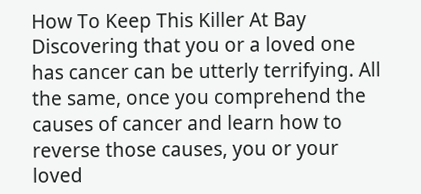How To Keep This Killer At Bay Discovering that you or a loved one has cancer can be utterly terrifying. All the same, once you comprehend the causes of cancer and learn how to reverse those causes, you or your loved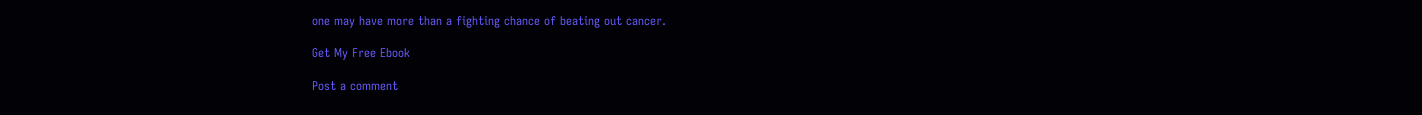one may have more than a fighting chance of beating out cancer.

Get My Free Ebook

Post a comment